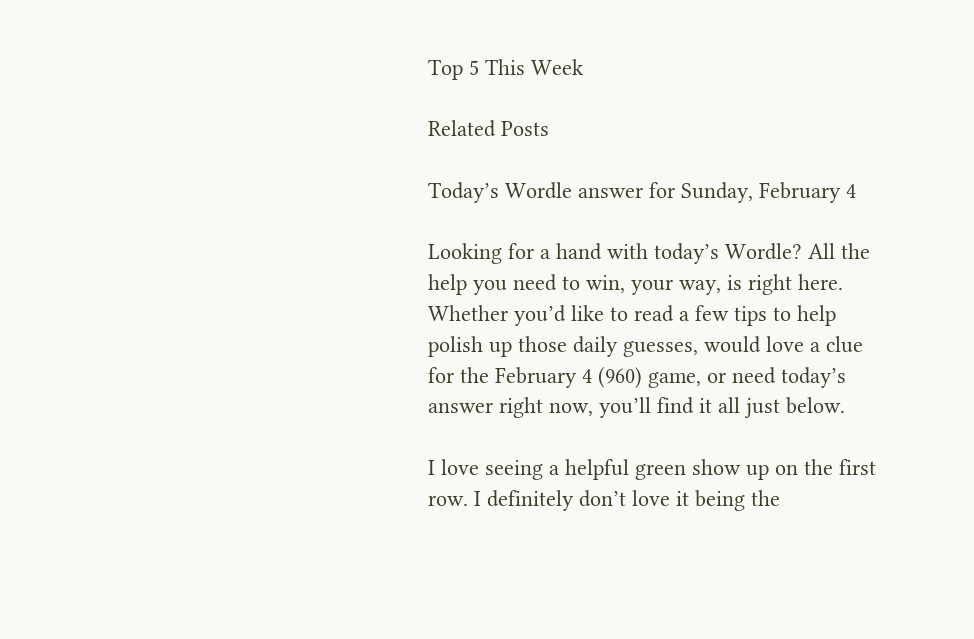Top 5 This Week

Related Posts

Today’s Wordle answer for Sunday, February 4

Looking for a hand with today’s Wordle? All the help you need to win, your way, is right here. Whether you’d like to read a few tips to help polish up those daily guesses, would love a clue for the February 4 (960) game, or need today’s answer right now, you’ll find it all just below.

I love seeing a helpful green show up on the first row. I definitely don’t love it being the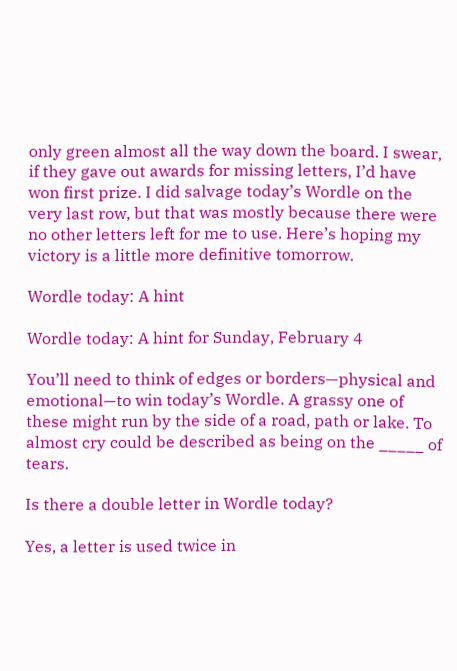only green almost all the way down the board. I swear, if they gave out awards for missing letters, I’d have won first prize. I did salvage today’s Wordle on the very last row, but that was mostly because there were no other letters left for me to use. Here’s hoping my victory is a little more definitive tomorrow.

Wordle today: A hint

Wordle today: A hint for Sunday, February 4

You’ll need to think of edges or borders—physical and emotional—to win today’s Wordle. A grassy one of these might run by the side of a road, path or lake. To almost cry could be described as being on the _____ of tears.

Is there a double letter in Wordle today?

Yes, a letter is used twice in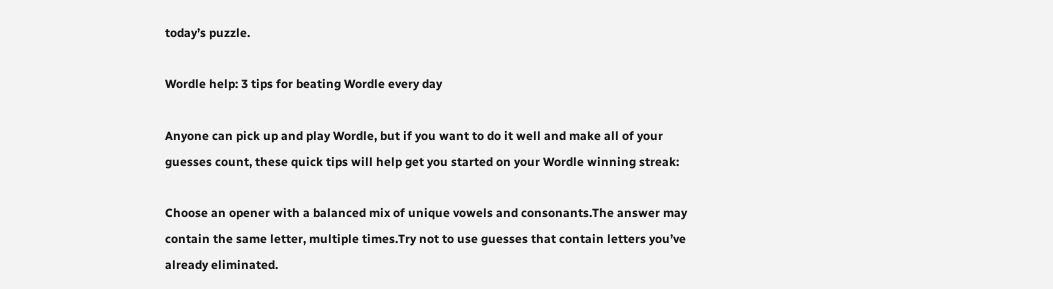today’s puzzle.

Wordle help: 3 tips for beating Wordle every day

Anyone can pick up and play Wordle, but if you want to do it well and make all of your guesses count, these quick tips will help get you started on your Wordle winning streak:

Choose an opener with a balanced mix of unique vowels and consonants.The answer may contain the same letter, multiple times.Try not to use guesses that contain letters you’ve already eliminated.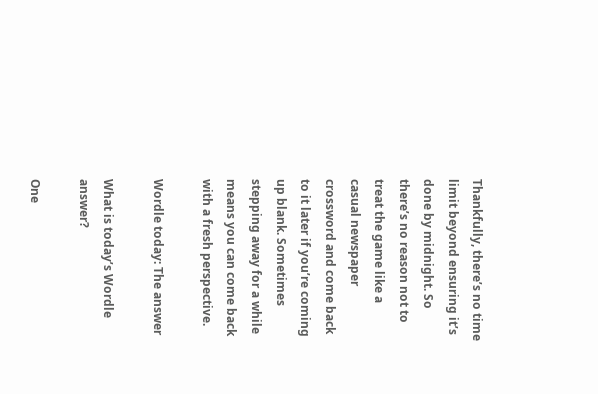Thankfully, there’s no time limit beyond ensuring it’s done by midnight. So there’s no reason not to treat the game like a casual newspaper crossword and come back to it later if you’re coming up blank. Sometimes stepping away for a while means you can come back with a fresh perspective.

Wordle today: The answer

What is today’s Wordle answer?

One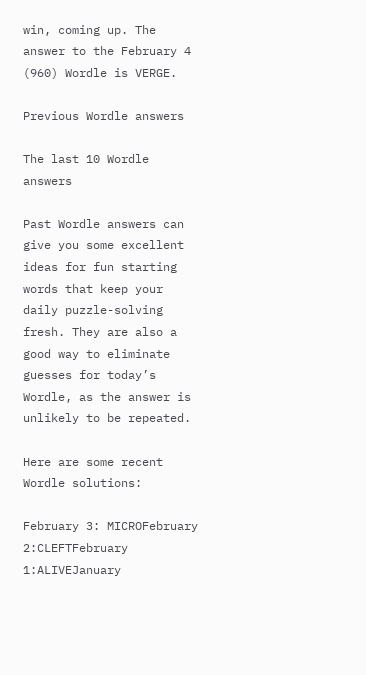win, coming up. The answer to the February 4 (960) Wordle is VERGE.

Previous Wordle answers

The last 10 Wordle answers

Past Wordle answers can give you some excellent ideas for fun starting words that keep your daily puzzle-solving fresh. They are also a good way to eliminate guesses for today’s Wordle, as the answer is unlikely to be repeated.

Here are some recent Wordle solutions:

February 3: MICROFebruary 2:CLEFTFebruary 1:ALIVEJanuary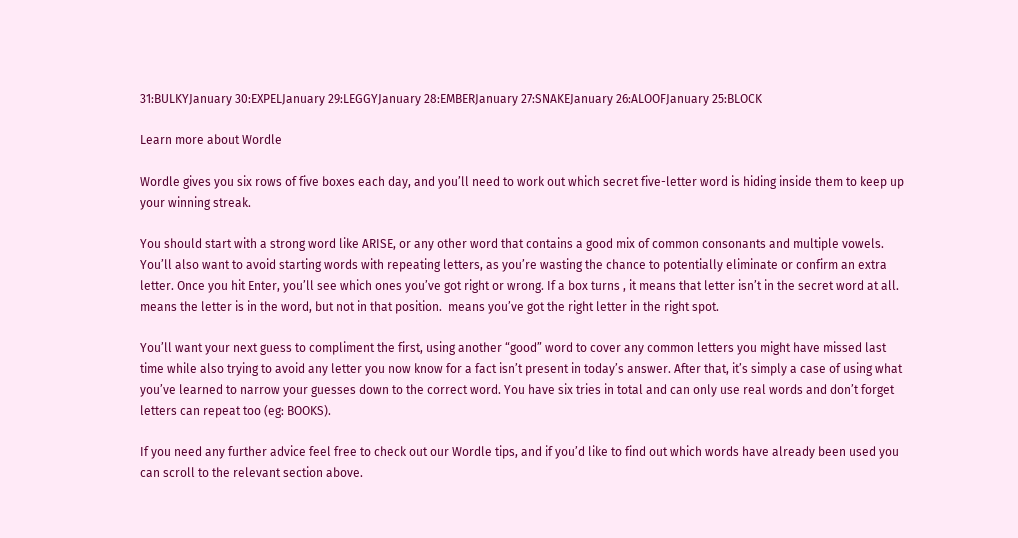31:BULKYJanuary 30:EXPELJanuary 29:LEGGYJanuary 28:EMBERJanuary 27:SNAKEJanuary 26:ALOOFJanuary 25:BLOCK

Learn more about Wordle

Wordle gives you six rows of five boxes each day, and you’ll need to work out which secret five-letter word is hiding inside them to keep up your winning streak.

You should start with a strong word like ARISE, or any other word that contains a good mix of common consonants and multiple vowels. You’ll also want to avoid starting words with repeating letters, as you’re wasting the chance to potentially eliminate or confirm an extra letter. Once you hit Enter, you’ll see which ones you’ve got right or wrong. If a box turns , it means that letter isn’t in the secret word at all.  means the letter is in the word, but not in that position.  means you’ve got the right letter in the right spot.

You’ll want your next guess to compliment the first, using another “good” word to cover any common letters you might have missed last time while also trying to avoid any letter you now know for a fact isn’t present in today’s answer. After that, it’s simply a case of using what you’ve learned to narrow your guesses down to the correct word. You have six tries in total and can only use real words and don’t forget letters can repeat too (eg: BOOKS).

If you need any further advice feel free to check out our Wordle tips, and if you’d like to find out which words have already been used you can scroll to the relevant section above.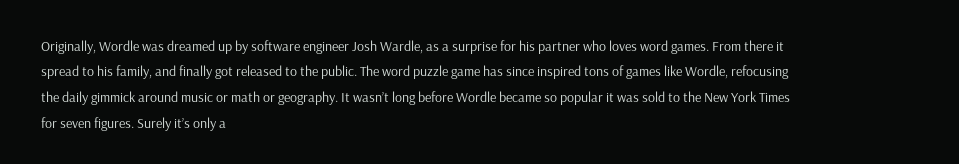Originally, Wordle was dreamed up by software engineer Josh Wardle, as a surprise for his partner who loves word games. From there it spread to his family, and finally got released to the public. The word puzzle game has since inspired tons of games like Wordle, refocusing the daily gimmick around music or math or geography. It wasn’t long before Wordle became so popular it was sold to the New York Times for seven figures. Surely it’s only a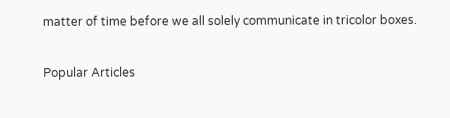matter of time before we all solely communicate in tricolor boxes.

Popular Articles